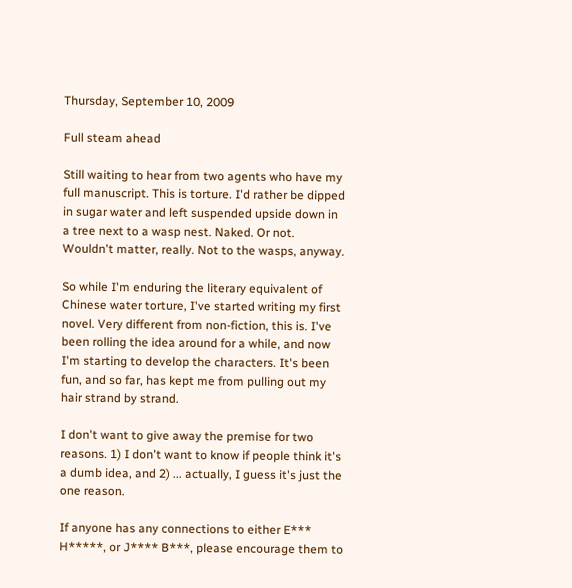Thursday, September 10, 2009

Full steam ahead

Still waiting to hear from two agents who have my full manuscript. This is torture. I'd rather be dipped in sugar water and left suspended upside down in a tree next to a wasp nest. Naked. Or not. Wouldn't matter, really. Not to the wasps, anyway.

So while I'm enduring the literary equivalent of Chinese water torture, I've started writing my first novel. Very different from non-fiction, this is. I've been rolling the idea around for a while, and now I'm starting to develop the characters. It's been fun, and so far, has kept me from pulling out my hair strand by strand.

I don't want to give away the premise for two reasons. 1) I don't want to know if people think it's a dumb idea, and 2) ... actually, I guess it's just the one reason.

If anyone has any connections to either E*** H*****, or J**** B***, please encourage them to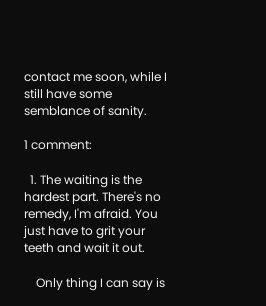contact me soon, while I still have some semblance of sanity.

1 comment:

  1. The waiting is the hardest part. There's no remedy, I'm afraid. You just have to grit your teeth and wait it out.

    Only thing I can say is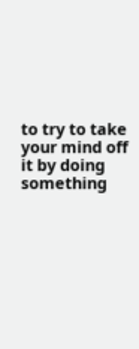to try to take your mind off it by doing something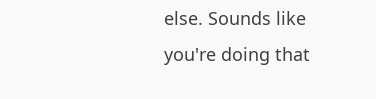else. Sounds like you're doing that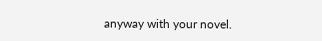anyway with your novel.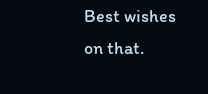Best wishes on that.